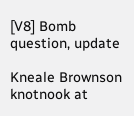[V8] Bomb question, update

Kneale Brownson knotnook at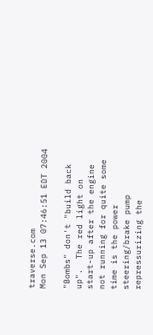traverse.com
Mon Sep 13 07:46:51 EDT 2004

"Bombs" don't "build back up".  The red light on start-up after the engine
not running for quite some time is the power steering/brake pump
repressurizing the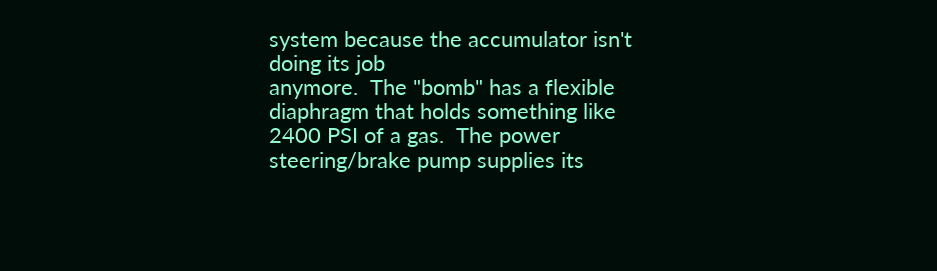system because the accumulator isn't doing its job
anymore.  The "bomb" has a flexible diaphragm that holds something like
2400 PSI of a gas.  The power steering/brake pump supplies its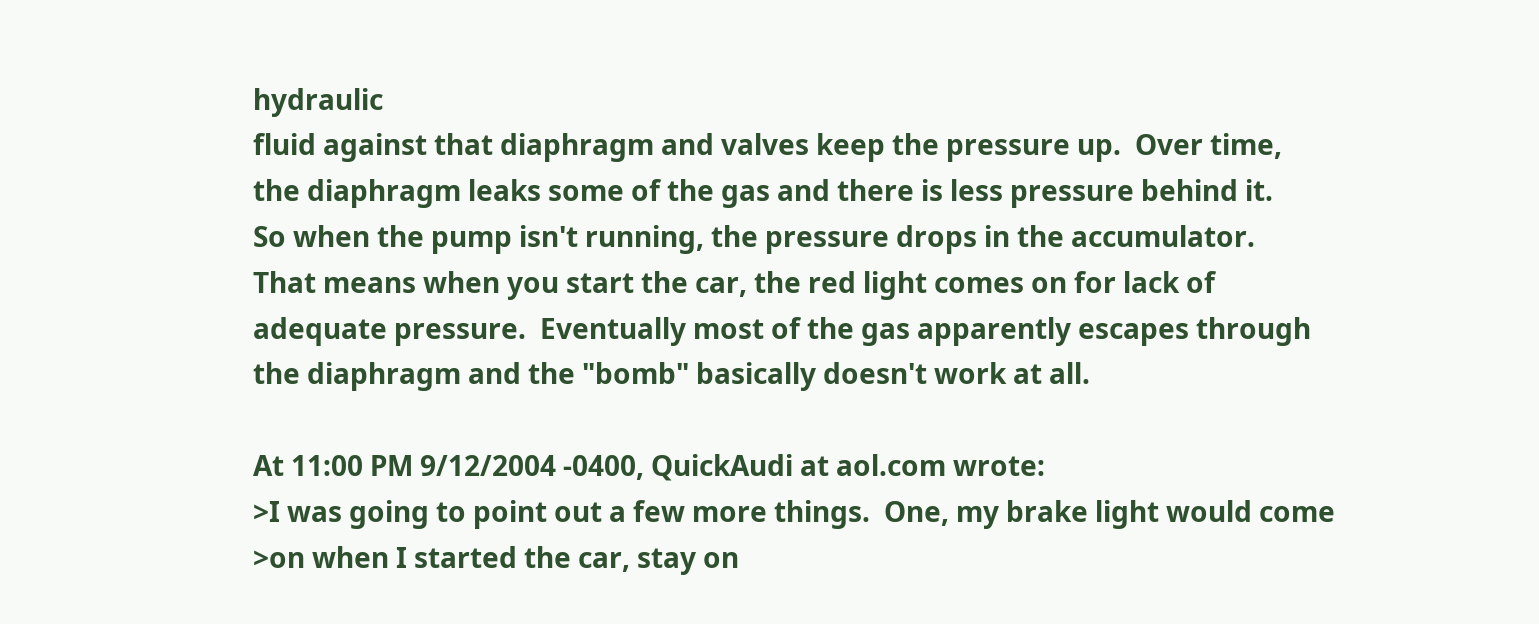hydraulic
fluid against that diaphragm and valves keep the pressure up.  Over time,
the diaphragm leaks some of the gas and there is less pressure behind it.
So when the pump isn't running, the pressure drops in the accumulator.
That means when you start the car, the red light comes on for lack of
adequate pressure.  Eventually most of the gas apparently escapes through
the diaphragm and the "bomb" basically doesn't work at all.

At 11:00 PM 9/12/2004 -0400, QuickAudi at aol.com wrote:
>I was going to point out a few more things.  One, my brake light would come
>on when I started the car, stay on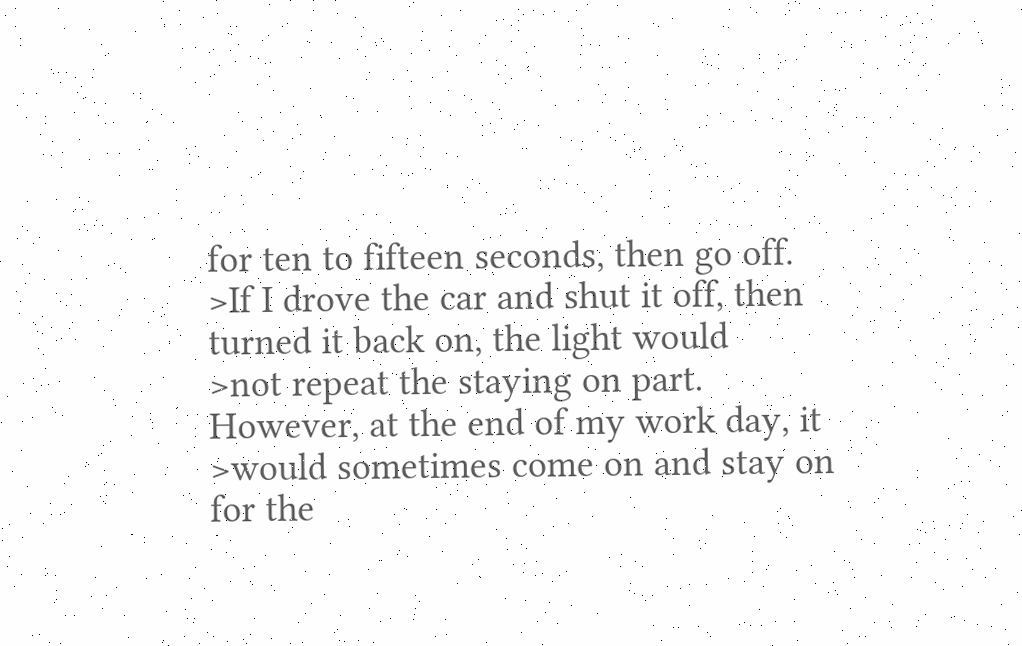for ten to fifteen seconds, then go off.
>If I drove the car and shut it off, then turned it back on, the light would
>not repeat the staying on part.  However, at the end of my work day, it
>would sometimes come on and stay on for the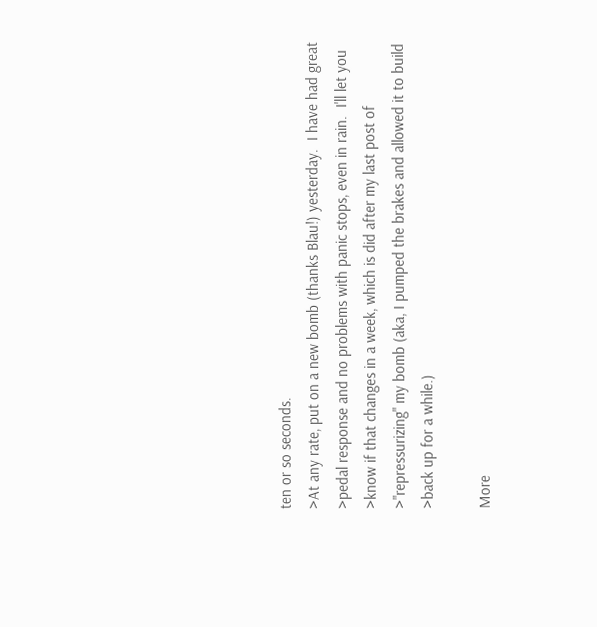ten or so seconds.
>At any rate, put on a new bomb (thanks Blau!) yesterday.  I have had great
>pedal response and no problems with panic stops, even in rain.  I'll let you
>know if that changes in a week, which is did after my last post of
>"repressurizing" my bomb (aka, I pumped the brakes and allowed it to build
>back up for a while.)

More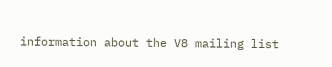information about the V8 mailing list